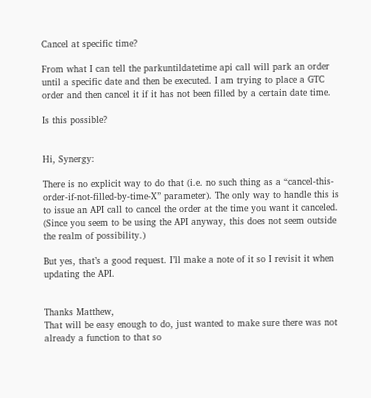Cancel at specific time?

From what I can tell the parkuntildatetime api call will park an order until a specific date and then be executed. I am trying to place a GTC order and then cancel it if it has not been filled by a certain date time.

Is this possible?


Hi, Synergy:

There is no explicit way to do that (i.e. no such thing as a “cancel-this-order-if-not-filled-by-time-X” parameter). The only way to handle this is to issue an API call to cancel the order at the time you want it canceled. (Since you seem to be using the API anyway, this does not seem outside the realm of possibility.)

But yes, that’s a good request. I’ll make a note of it so I revisit it when updating the API.


Thanks Matthew,
That will be easy enough to do, just wanted to make sure there was not already a function to that so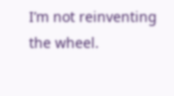I’m not reinventing the wheel.